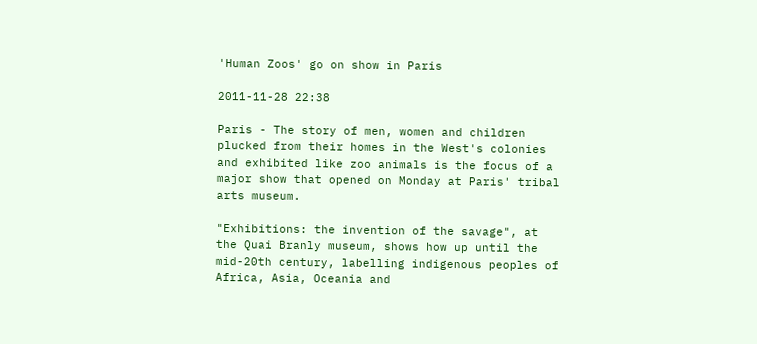'Human Zoos' go on show in Paris

2011-11-28 22:38

Paris - The story of men, women and children plucked from their homes in the West's colonies and exhibited like zoo animals is the focus of a major show that opened on Monday at Paris' tribal arts museum.

"Exhibitions: the invention of the savage", at the Quai Branly museum, shows how up until the mid-20th century, labelling indigenous peoples of Africa, Asia, Oceania and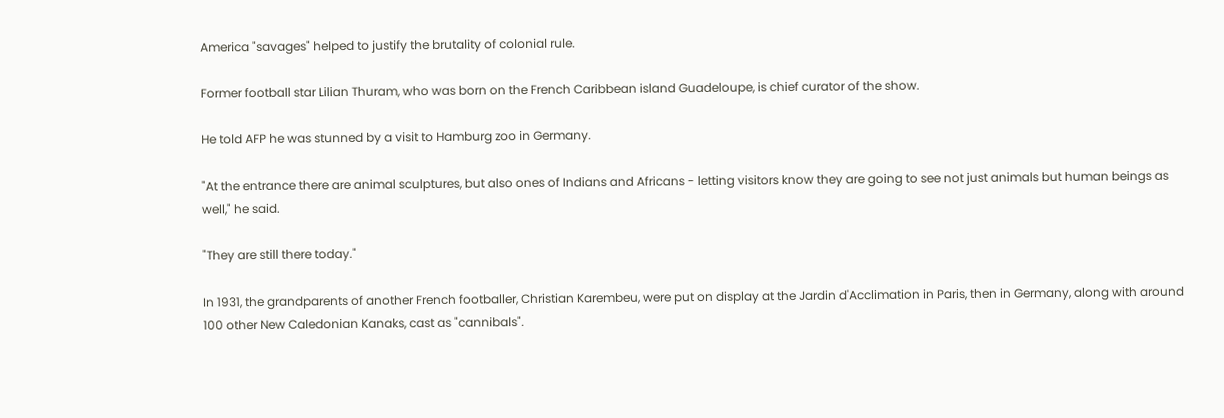America "savages" helped to justify the brutality of colonial rule.

Former football star Lilian Thuram, who was born on the French Caribbean island Guadeloupe, is chief curator of the show.

He told AFP he was stunned by a visit to Hamburg zoo in Germany.

"At the entrance there are animal sculptures, but also ones of Indians and Africans - letting visitors know they are going to see not just animals but human beings as well," he said.

"They are still there today."

In 1931, the grandparents of another French footballer, Christian Karembeu, were put on display at the Jardin d'Acclimation in Paris, then in Germany, along with around 100 other New Caledonian Kanaks, cast as "cannibals".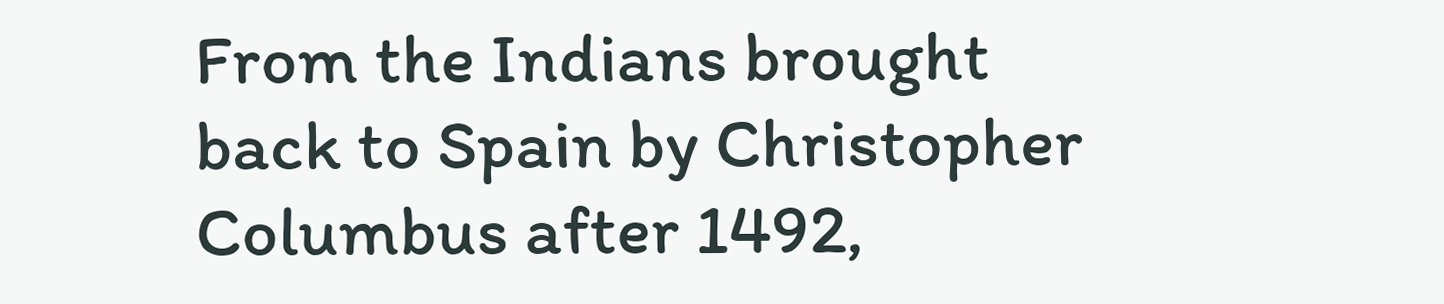From the Indians brought back to Spain by Christopher Columbus after 1492,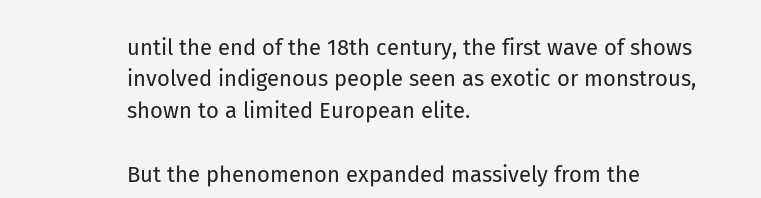until the end of the 18th century, the first wave of shows involved indigenous people seen as exotic or monstrous, shown to a limited European elite.

But the phenomenon expanded massively from the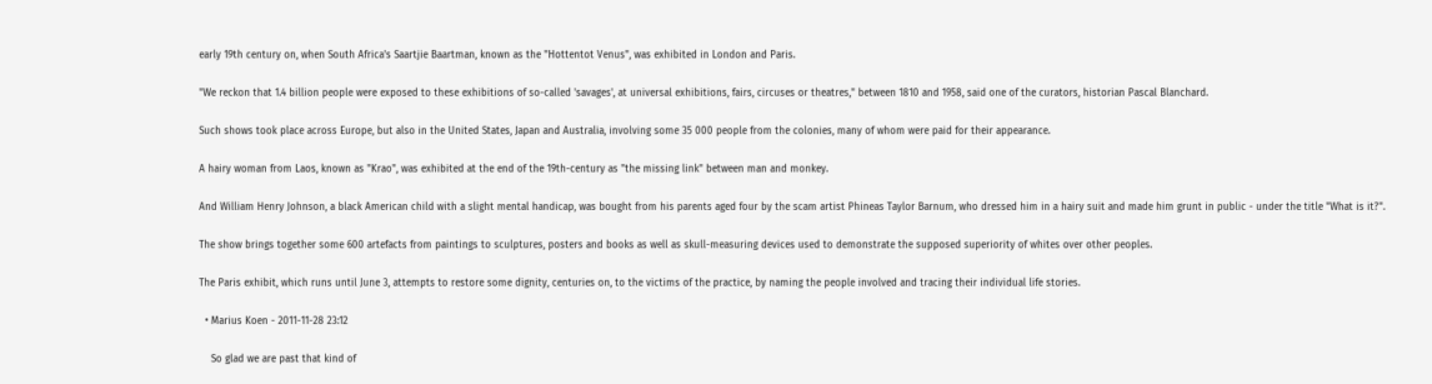early 19th century on, when South Africa's Saartjie Baartman, known as the "Hottentot Venus", was exhibited in London and Paris.

"We reckon that 1.4 billion people were exposed to these exhibitions of so-called 'savages', at universal exhibitions, fairs, circuses or theatres," between 1810 and 1958, said one of the curators, historian Pascal Blanchard.

Such shows took place across Europe, but also in the United States, Japan and Australia, involving some 35 000 people from the colonies, many of whom were paid for their appearance.

A hairy woman from Laos, known as "Krao", was exhibited at the end of the 19th-century as "the missing link" between man and monkey.

And William Henry Johnson, a black American child with a slight mental handicap, was bought from his parents aged four by the scam artist Phineas Taylor Barnum, who dressed him in a hairy suit and made him grunt in public - under the title "What is it?".

The show brings together some 600 artefacts from paintings to sculptures, posters and books as well as skull-measuring devices used to demonstrate the supposed superiority of whites over other peoples.

The Paris exhibit, which runs until June 3, attempts to restore some dignity, centuries on, to the victims of the practice, by naming the people involved and tracing their individual life stories.

  • Marius Koen - 2011-11-28 23:12

    So glad we are past that kind of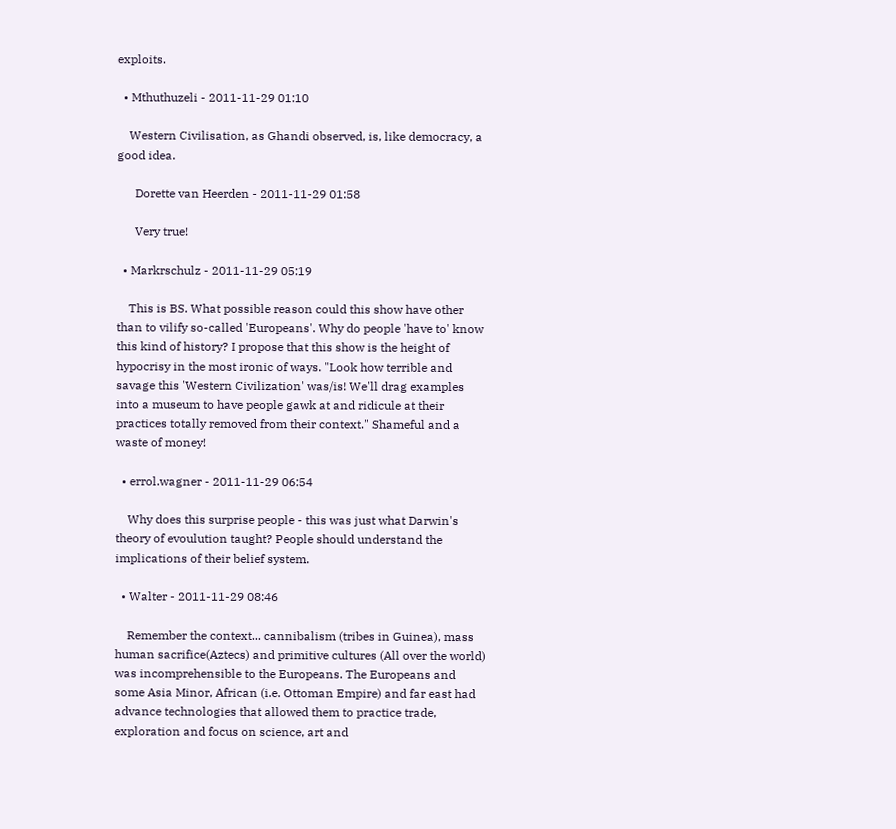exploits.

  • Mthuthuzeli - 2011-11-29 01:10

    Western Civilisation, as Ghandi observed, is, like democracy, a good idea.

      Dorette van Heerden - 2011-11-29 01:58

      Very true!

  • Markrschulz - 2011-11-29 05:19

    This is BS. What possible reason could this show have other than to vilify so-called 'Europeans'. Why do people 'have to' know this kind of history? I propose that this show is the height of hypocrisy in the most ironic of ways. "Look how terrible and savage this 'Western Civilization' was/is! We'll drag examples into a museum to have people gawk at and ridicule at their practices totally removed from their context." Shameful and a waste of money!

  • errol.wagner - 2011-11-29 06:54

    Why does this surprise people - this was just what Darwin's theory of evoulution taught? People should understand the implications of their belief system.

  • Walter - 2011-11-29 08:46

    Remember the context... cannibalism (tribes in Guinea), mass human sacrifice(Aztecs) and primitive cultures (All over the world) was incomprehensible to the Europeans. The Europeans and some Asia Minor, African (i.e. Ottoman Empire) and far east had advance technologies that allowed them to practice trade, exploration and focus on science, art and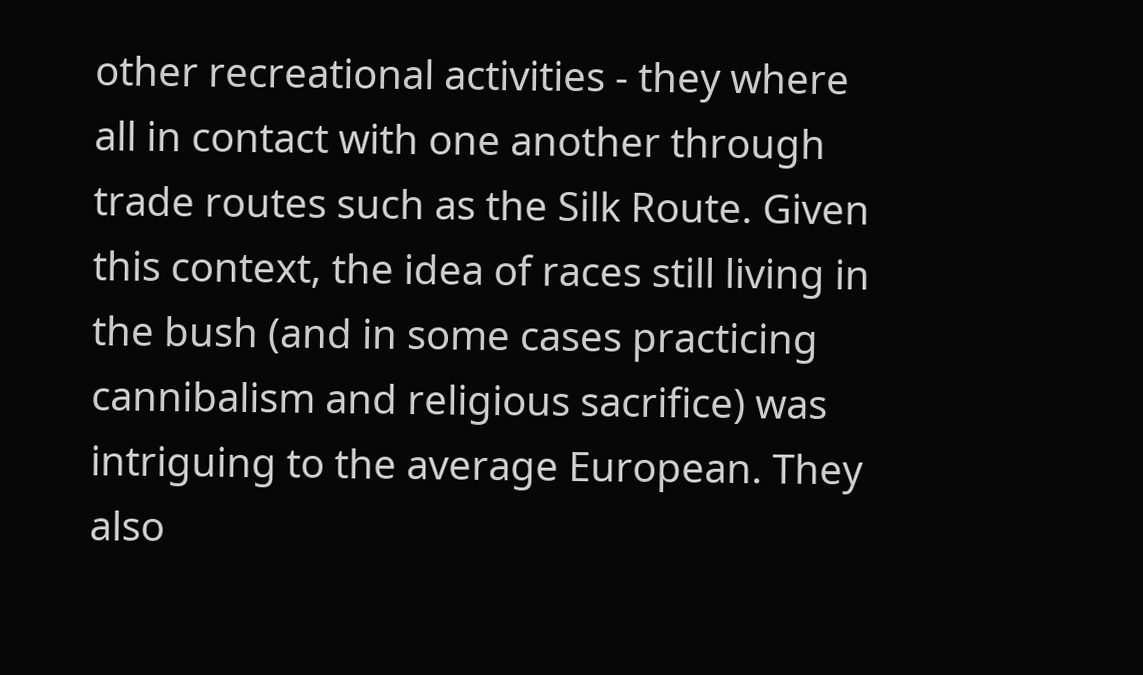other recreational activities - they where all in contact with one another through trade routes such as the Silk Route. Given this context, the idea of races still living in the bush (and in some cases practicing cannibalism and religious sacrifice) was intriguing to the average European. They also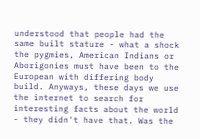understood that people had the same built stature - what a shock the pygmies, American Indians or Aborigonies must have been to the European with differing body build. Anyways, these days we use the internet to search for interesting facts about the world - they didn't have that. Was the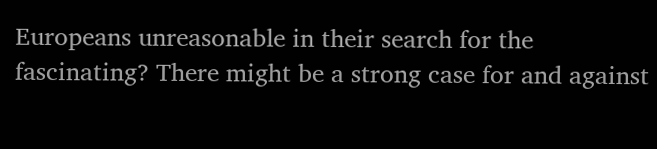Europeans unreasonable in their search for the fascinating? There might be a strong case for and against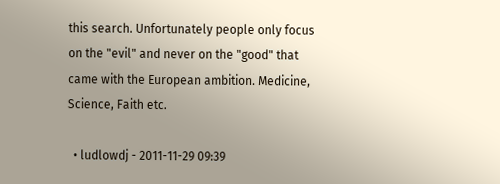this search. Unfortunately people only focus on the "evil" and never on the "good" that came with the European ambition. Medicine, Science, Faith etc.

  • ludlowdj - 2011-11-29 09:39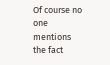Of course no one mentions the fact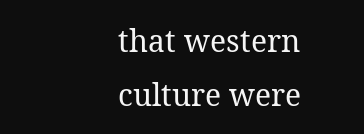that western culture were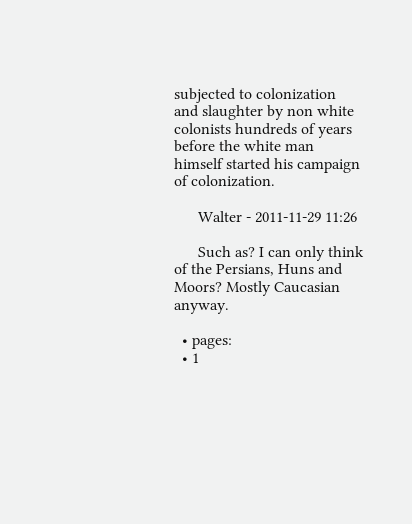subjected to colonization and slaughter by non white colonists hundreds of years before the white man himself started his campaign of colonization.

      Walter - 2011-11-29 11:26

      Such as? I can only think of the Persians, Huns and Moors? Mostly Caucasian anyway.

  • pages:
  • 1